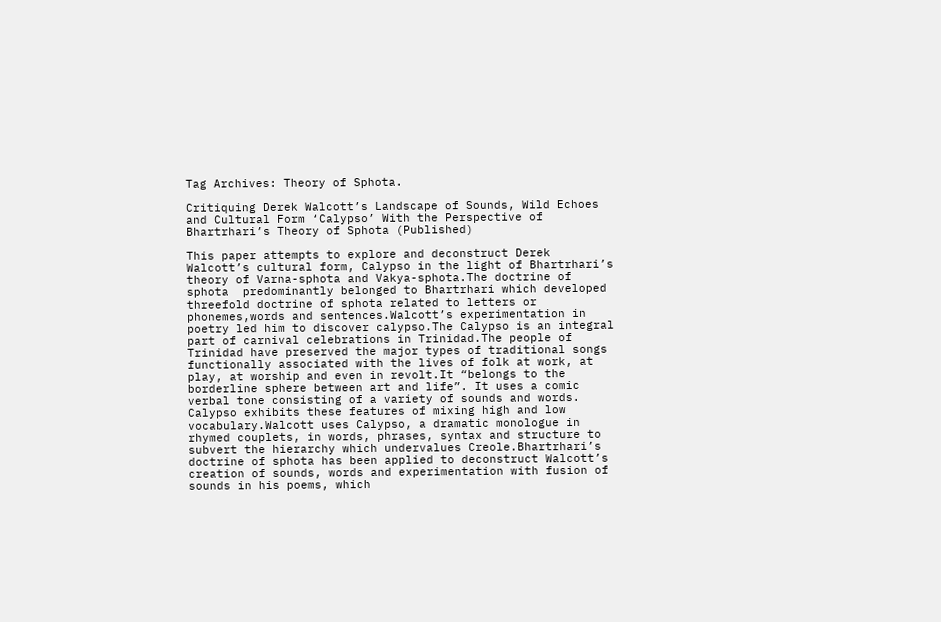Tag Archives: Theory of Sphota.

Critiquing Derek Walcott’s Landscape of Sounds, Wild Echoes and Cultural Form ‘Calypso’ With the Perspective of Bhartrhari’s Theory of Sphota (Published)

This paper attempts to explore and deconstruct Derek Walcott’s cultural form, Calypso in the light of Bhartrhari’s theory of Varna-sphota and Vakya-sphota.The doctrine of sphota  predominantly belonged to Bhartrhari which developed threefold doctrine of sphota related to letters or phonemes,words and sentences.Walcott’s experimentation in poetry led him to discover calypso.The Calypso is an integral part of carnival celebrations in Trinidad.The people of Trinidad have preserved the major types of traditional songs functionally associated with the lives of folk at work, at play, at worship and even in revolt.It “belongs to the borderline sphere between art and life”. It uses a comic verbal tone consisting of a variety of sounds and words. Calypso exhibits these features of mixing high and low vocabulary.Walcott uses Calypso, a dramatic monologue in rhymed couplets, in words, phrases, syntax and structure to subvert the hierarchy which undervalues Creole.Bhartrhari’s doctrine of sphota has been applied to deconstruct Walcott’s creation of sounds, words and experimentation with fusion of sounds in his poems, which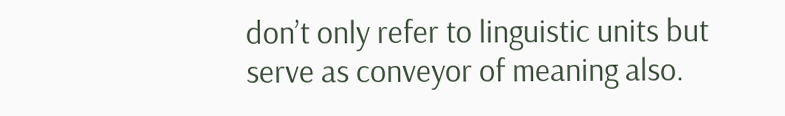don’t only refer to linguistic units but serve as conveyor of meaning also.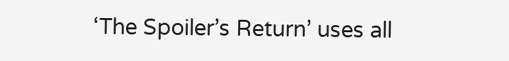‘The Spoiler’s Return’ uses all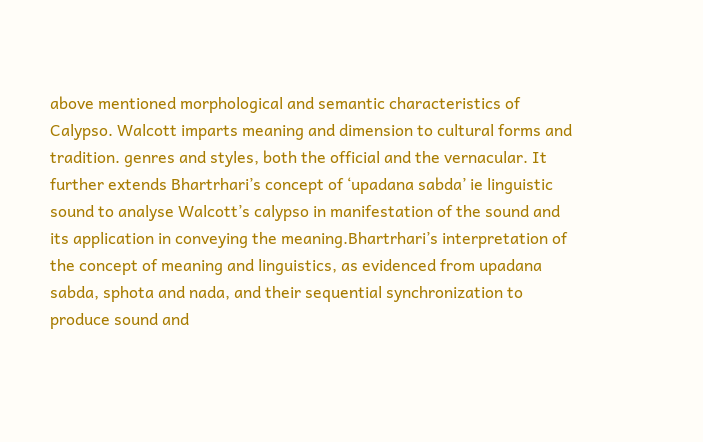above mentioned morphological and semantic characteristics of Calypso. Walcott imparts meaning and dimension to cultural forms and tradition. genres and styles, both the official and the vernacular. It further extends Bhartrhari’s concept of ‘upadana sabda’ ie linguistic sound to analyse Walcott’s calypso in manifestation of the sound and its application in conveying the meaning.Bhartrhari’s interpretation of the concept of meaning and linguistics, as evidenced from upadana sabda, sphota and nada, and their sequential synchronization to produce sound and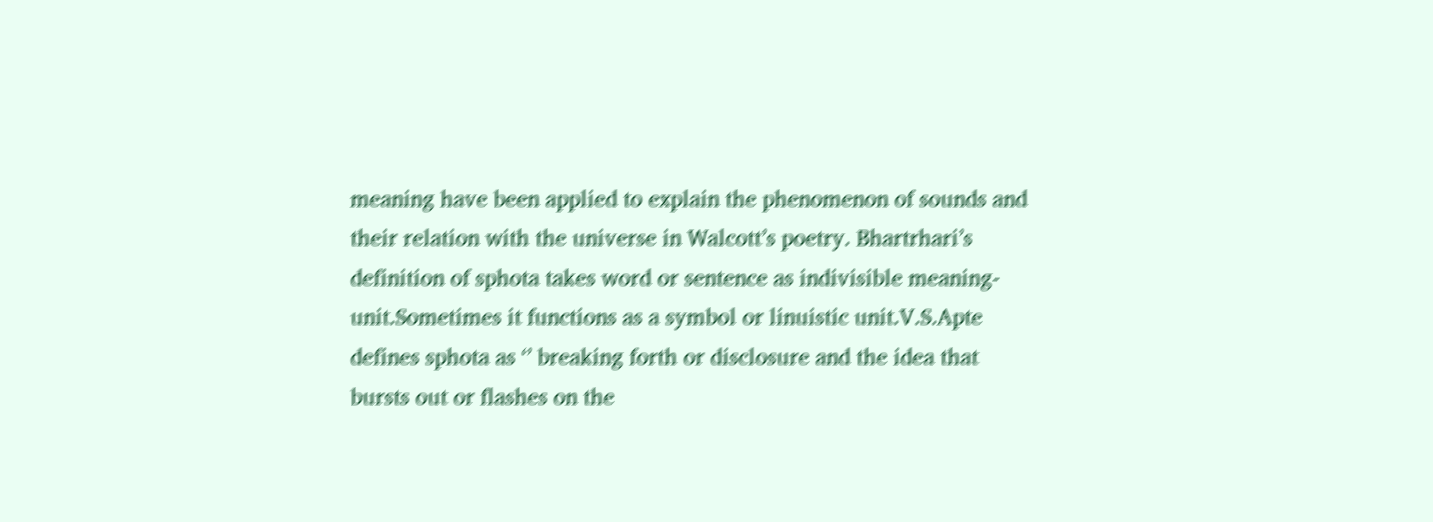meaning have been applied to explain the phenomenon of sounds and their relation with the universe in Walcott’s poetry. Bhartrhari’s definition of sphota takes word or sentence as indivisible meaning-unit.Sometimes it functions as a symbol or linuistic unit.V.S.Apte defines sphota as ‘’ breaking forth or disclosure and the idea that bursts out or flashes on the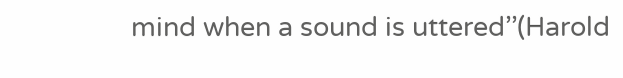mind when a sound is uttered’’(Harold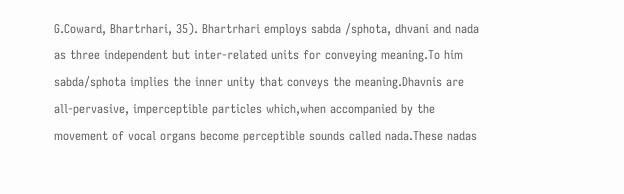G.Coward, Bhartrhari, 35). Bhartrhari employs sabda /sphota, dhvani and nada as three independent but inter-related units for conveying meaning.To him sabda/sphota implies the inner unity that conveys the meaning.Dhavnis are all-pervasive, imperceptible particles which,when accompanied by the movement of vocal organs become perceptible sounds called nada.These nadas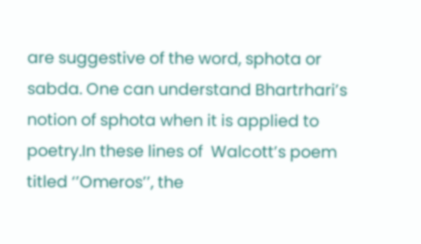are suggestive of the word, sphota or sabda. One can understand Bhartrhari’s notion of sphota when it is applied to poetry.In these lines of  Walcott’s poem titled ‘’Omeros’’, the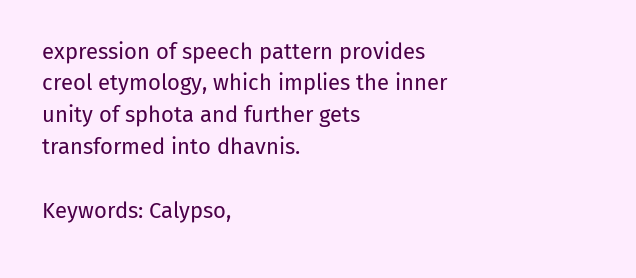expression of speech pattern provides creol etymology, which implies the inner unity of sphota and further gets transformed into dhavnis.

Keywords: Calypso,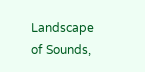Landscape of Sounds,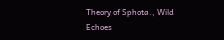Theory of Sphota., Wild Echoes